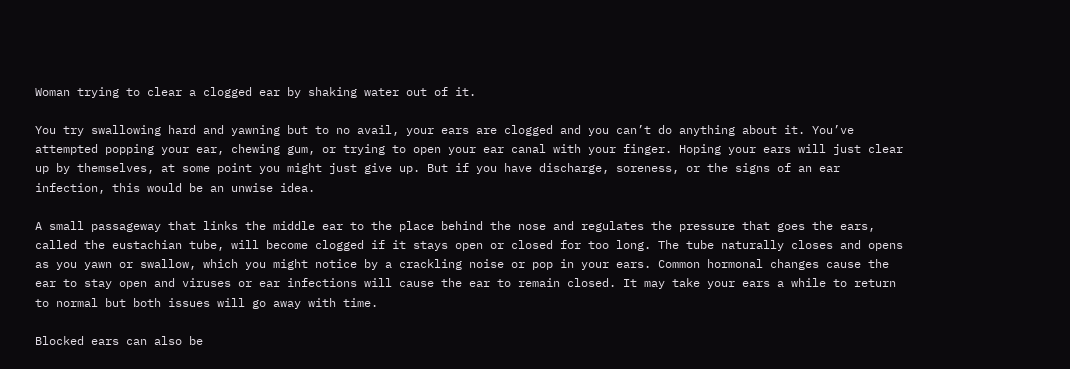Woman trying to clear a clogged ear by shaking water out of it.

You try swallowing hard and yawning but to no avail, your ears are clogged and you can’t do anything about it. You’ve attempted popping your ear, chewing gum, or trying to open your ear canal with your finger. Hoping your ears will just clear up by themselves, at some point you might just give up. But if you have discharge, soreness, or the signs of an ear infection, this would be an unwise idea.

A small passageway that links the middle ear to the place behind the nose and regulates the pressure that goes the ears, called the eustachian tube, will become clogged if it stays open or closed for too long. The tube naturally closes and opens as you yawn or swallow, which you might notice by a crackling noise or pop in your ears. Common hormonal changes cause the ear to stay open and viruses or ear infections will cause the ear to remain closed. It may take your ears a while to return to normal but both issues will go away with time.

Blocked ears can also be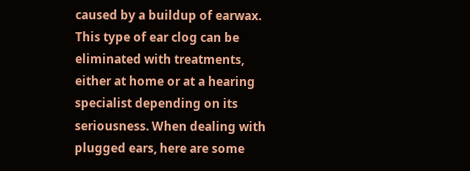caused by a buildup of earwax. This type of ear clog can be eliminated with treatments, either at home or at a hearing specialist depending on its seriousness. When dealing with plugged ears, here are some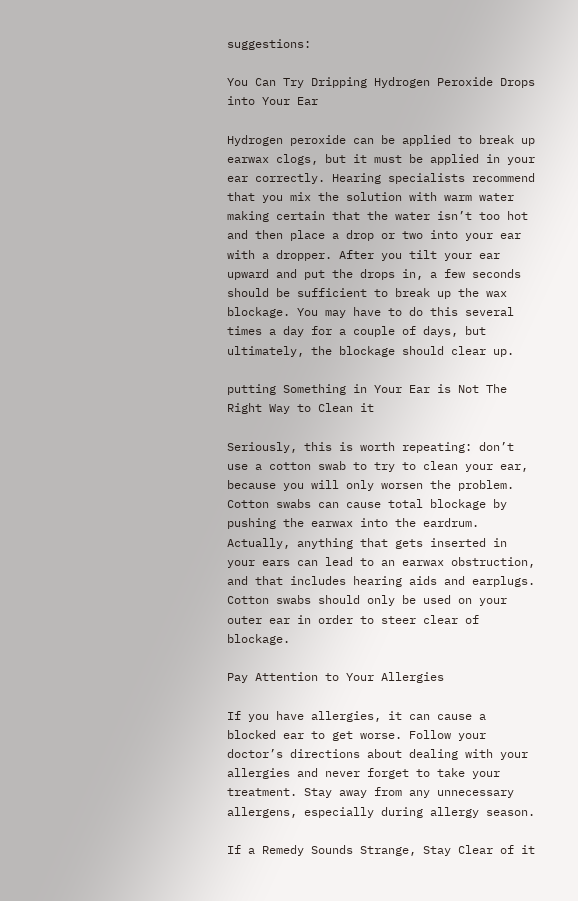suggestions:

You Can Try Dripping Hydrogen Peroxide Drops into Your Ear

Hydrogen peroxide can be applied to break up earwax clogs, but it must be applied in your ear correctly. Hearing specialists recommend that you mix the solution with warm water making certain that the water isn’t too hot and then place a drop or two into your ear with a dropper. After you tilt your ear upward and put the drops in, a few seconds should be sufficient to break up the wax blockage. You may have to do this several times a day for a couple of days, but ultimately, the blockage should clear up.

putting Something in Your Ear is Not The Right Way to Clean it

Seriously, this is worth repeating: don’t use a cotton swab to try to clean your ear, because you will only worsen the problem. Cotton swabs can cause total blockage by pushing the earwax into the eardrum. Actually, anything that gets inserted in your ears can lead to an earwax obstruction, and that includes hearing aids and earplugs. Cotton swabs should only be used on your outer ear in order to steer clear of blockage.

Pay Attention to Your Allergies

If you have allergies, it can cause a blocked ear to get worse. Follow your doctor’s directions about dealing with your allergies and never forget to take your treatment. Stay away from any unnecessary allergens, especially during allergy season.

If a Remedy Sounds Strange, Stay Clear of it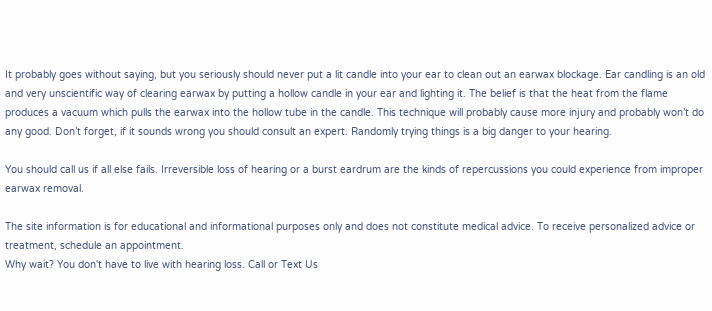It probably goes without saying, but you seriously should never put a lit candle into your ear to clean out an earwax blockage. Ear candling is an old and very unscientific way of clearing earwax by putting a hollow candle in your ear and lighting it. The belief is that the heat from the flame produces a vacuum which pulls the earwax into the hollow tube in the candle. This technique will probably cause more injury and probably won’t do any good. Don’t forget, if it sounds wrong you should consult an expert. Randomly trying things is a big danger to your hearing.

You should call us if all else fails. Irreversible loss of hearing or a burst eardrum are the kinds of repercussions you could experience from improper earwax removal.

The site information is for educational and informational purposes only and does not constitute medical advice. To receive personalized advice or treatment, schedule an appointment.
Why wait? You don't have to live with hearing loss. Call or Text Us